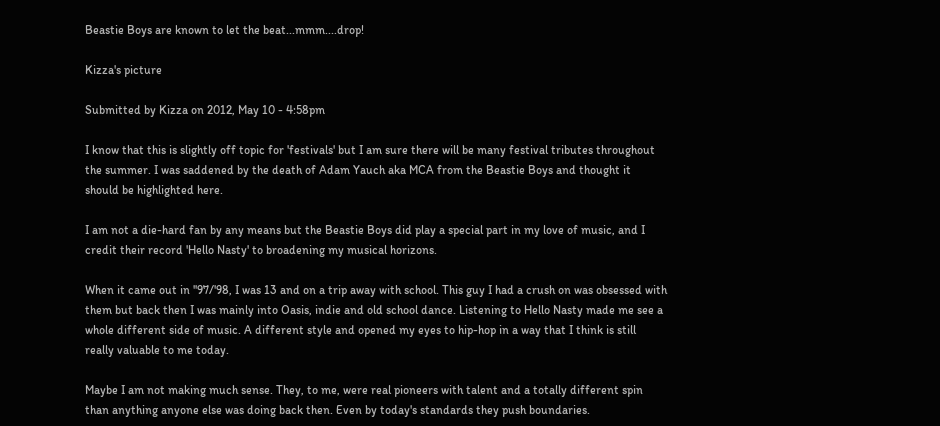Beastie Boys are known to let the beat...mmm....drop!

Kizza's picture

Submitted by Kizza on 2012, May 10 - 4:58pm

I know that this is slightly off topic for 'festivals' but I am sure there will be many festival tributes throughout the summer. I was saddened by the death of Adam Yauch aka MCA from the Beastie Boys and thought it should be highlighted here.

I am not a die-hard fan by any means but the Beastie Boys did play a special part in my love of music, and I credit their record 'Hello Nasty' to broadening my musical horizons.

When it came out in ''97/'98, I was 13 and on a trip away with school. This guy I had a crush on was obsessed with them but back then I was mainly into Oasis, indie and old school dance. Listening to Hello Nasty made me see a whole different side of music. A different style and opened my eyes to hip-hop in a way that I think is still really valuable to me today.

Maybe I am not making much sense. They, to me, were real pioneers with talent and a totally different spin than anything anyone else was doing back then. Even by today's standards they push boundaries.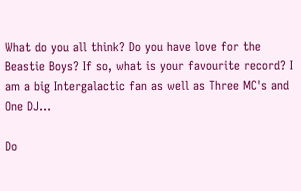What do you all think? Do you have love for the Beastie Boys? If so, what is your favourite record? I am a big Intergalactic fan as well as Three MC's and One DJ...

Do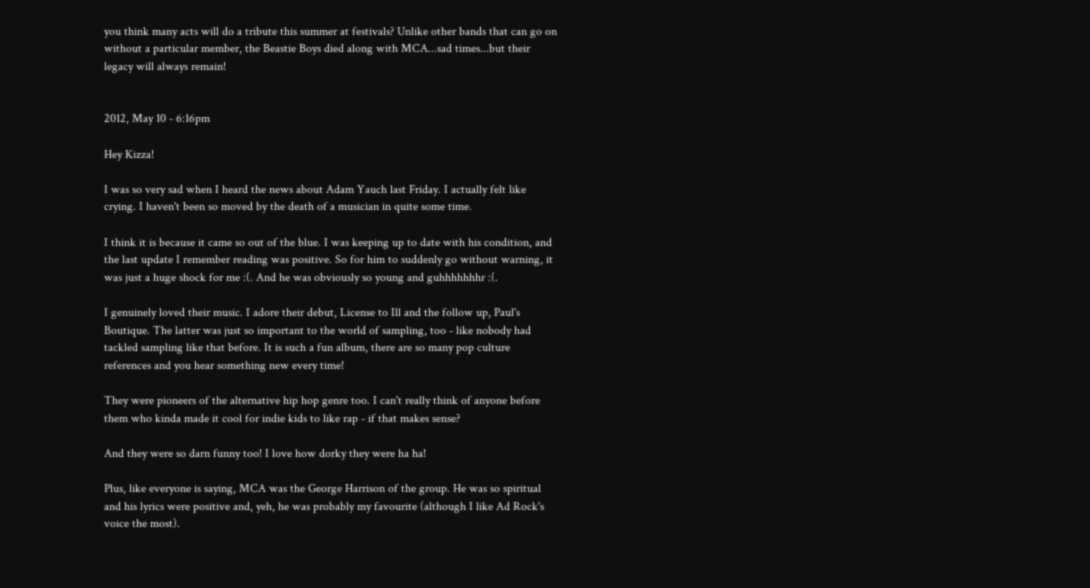you think many acts will do a tribute this summer at festivals? Unlike other bands that can go on without a particular member, the Beastie Boys died along with MCA...sad times...but their legacy will always remain!


2012, May 10 - 6:16pm

Hey Kizza!

I was so very sad when I heard the news about Adam Yauch last Friday. I actually felt like crying. I haven't been so moved by the death of a musician in quite some time.

I think it is because it came so out of the blue. I was keeping up to date with his condition, and the last update I remember reading was positive. So for him to suddenly go without warning, it was just a huge shock for me :(. And he was obviously so young and guhhhhhhhr :(.

I genuinely loved their music. I adore their debut, License to Ill and the follow up, Paul's Boutique. The latter was just so important to the world of sampling, too - like nobody had tackled sampling like that before. It is such a fun album, there are so many pop culture references and you hear something new every time!

They were pioneers of the alternative hip hop genre too. I can't really think of anyone before them who kinda made it cool for indie kids to like rap - if that makes sense?

And they were so darn funny too! I love how dorky they were ha ha!

Plus, like everyone is saying, MCA was the George Harrison of the group. He was so spiritual and his lyrics were positive and, yeh, he was probably my favourite (although I like Ad Rock's voice the most).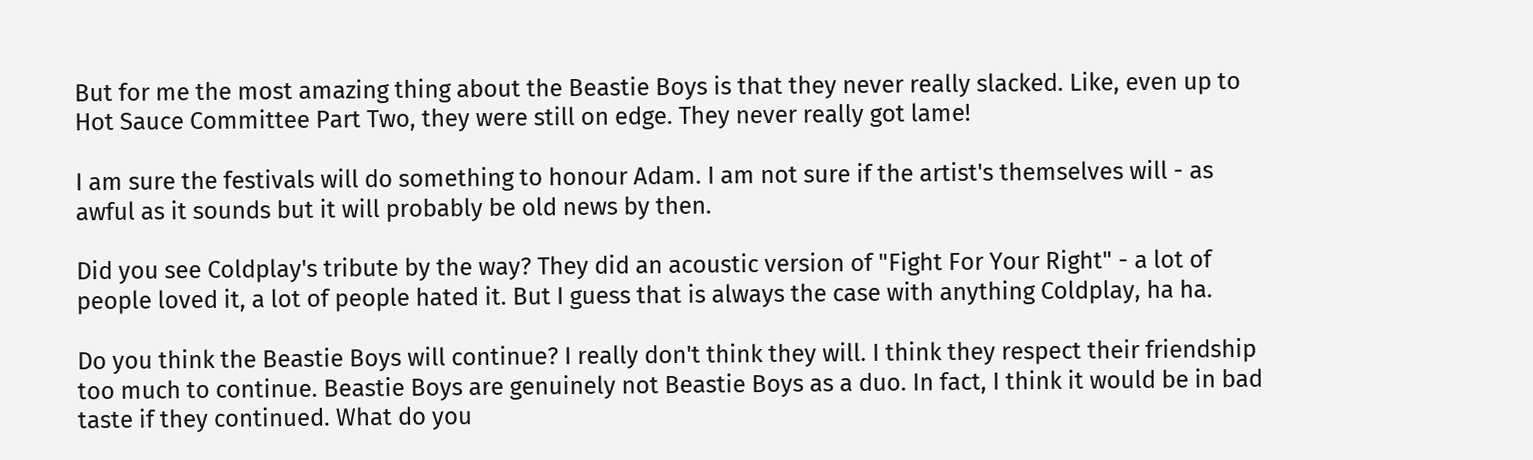But for me the most amazing thing about the Beastie Boys is that they never really slacked. Like, even up to Hot Sauce Committee Part Two, they were still on edge. They never really got lame!

I am sure the festivals will do something to honour Adam. I am not sure if the artist's themselves will - as awful as it sounds but it will probably be old news by then.

Did you see Coldplay's tribute by the way? They did an acoustic version of "Fight For Your Right" - a lot of people loved it, a lot of people hated it. But I guess that is always the case with anything Coldplay, ha ha.

Do you think the Beastie Boys will continue? I really don't think they will. I think they respect their friendship too much to continue. Beastie Boys are genuinely not Beastie Boys as a duo. In fact, I think it would be in bad taste if they continued. What do you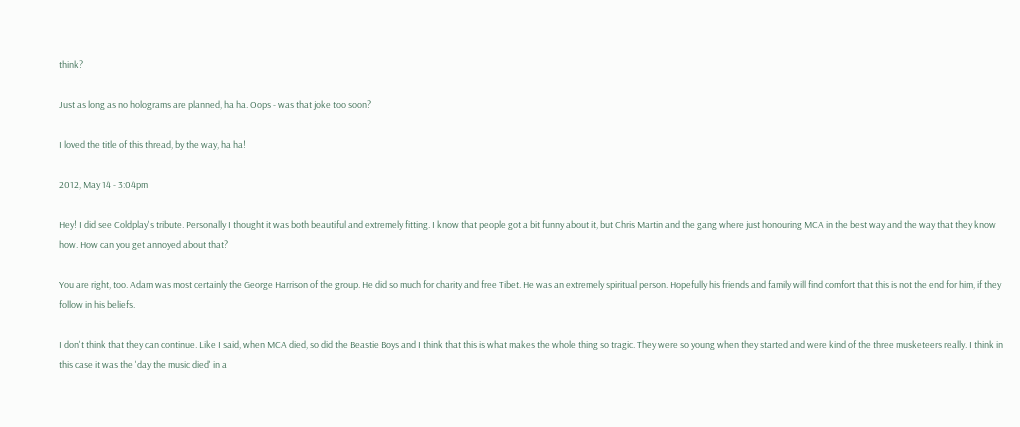think?

Just as long as no holograms are planned, ha ha. Oops - was that joke too soon?

I loved the title of this thread, by the way, ha ha!

2012, May 14 - 3:04pm

Hey! I did see Coldplay's tribute. Personally I thought it was both beautiful and extremely fitting. I know that people got a bit funny about it, but Chris Martin and the gang where just honouring MCA in the best way and the way that they know how. How can you get annoyed about that?

You are right, too. Adam was most certainly the George Harrison of the group. He did so much for charity and free Tibet. He was an extremely spiritual person. Hopefully his friends and family will find comfort that this is not the end for him, if they follow in his beliefs.

I don't think that they can continue. Like I said, when MCA died, so did the Beastie Boys and I think that this is what makes the whole thing so tragic. They were so young when they started and were kind of the three musketeers really. I think in this case it was the 'day the music died' in a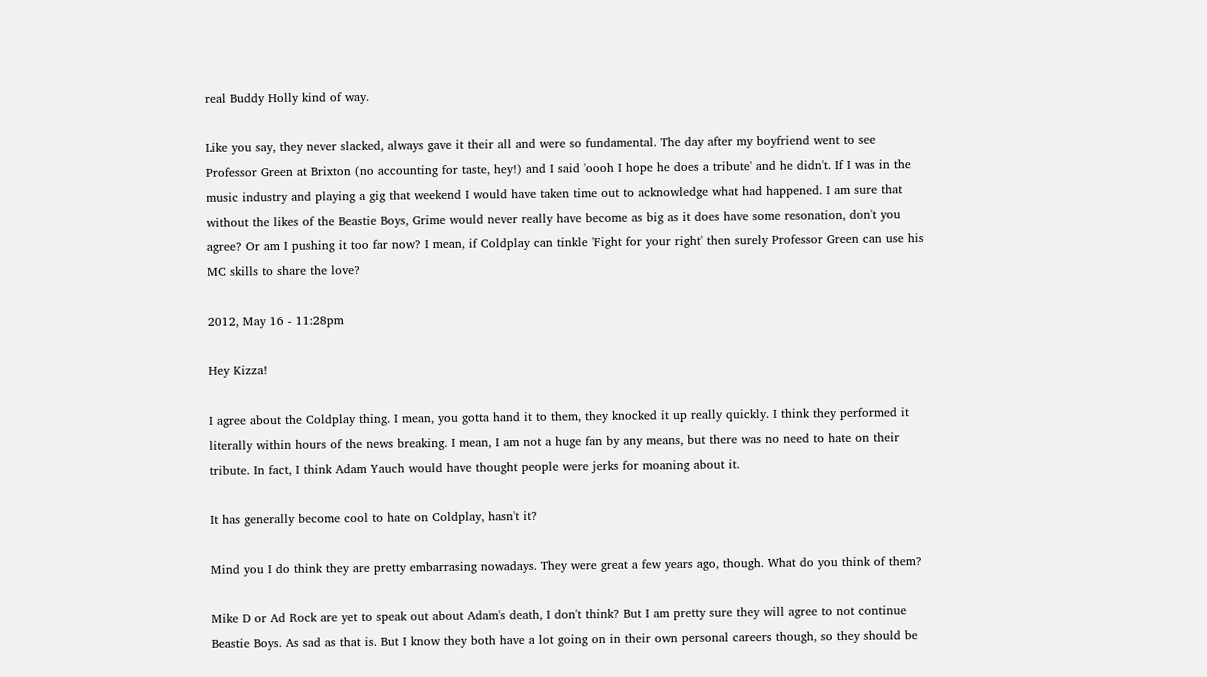real Buddy Holly kind of way.

Like you say, they never slacked, always gave it their all and were so fundamental. The day after my boyfriend went to see Professor Green at Brixton (no accounting for taste, hey!) and I said 'oooh I hope he does a tribute' and he didn't. If I was in the music industry and playing a gig that weekend I would have taken time out to acknowledge what had happened. I am sure that without the likes of the Beastie Boys, Grime would never really have become as big as it does have some resonation, don't you agree? Or am I pushing it too far now? I mean, if Coldplay can tinkle 'Fight for your right' then surely Professor Green can use his MC skills to share the love?

2012, May 16 - 11:28pm

Hey Kizza!

I agree about the Coldplay thing. I mean, you gotta hand it to them, they knocked it up really quickly. I think they performed it literally within hours of the news breaking. I mean, I am not a huge fan by any means, but there was no need to hate on their tribute. In fact, I think Adam Yauch would have thought people were jerks for moaning about it.

It has generally become cool to hate on Coldplay, hasn't it?

Mind you I do think they are pretty embarrasing nowadays. They were great a few years ago, though. What do you think of them?

Mike D or Ad Rock are yet to speak out about Adam's death, I don't think? But I am pretty sure they will agree to not continue Beastie Boys. As sad as that is. But I know they both have a lot going on in their own personal careers though, so they should be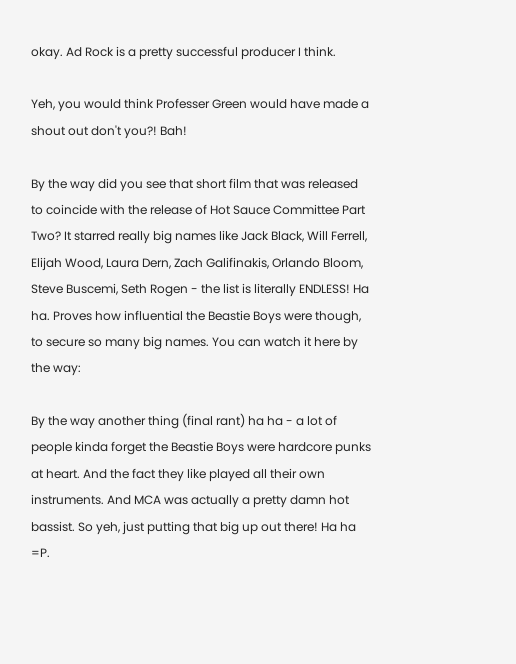okay. Ad Rock is a pretty successful producer I think.

Yeh, you would think Professer Green would have made a shout out don't you?! Bah!

By the way did you see that short film that was released to coincide with the release of Hot Sauce Committee Part Two? It starred really big names like Jack Black, Will Ferrell, Elijah Wood, Laura Dern, Zach Galifinakis, Orlando Bloom, Steve Buscemi, Seth Rogen - the list is literally ENDLESS! Ha ha. Proves how influential the Beastie Boys were though, to secure so many big names. You can watch it here by the way:

By the way another thing (final rant) ha ha - a lot of people kinda forget the Beastie Boys were hardcore punks at heart. And the fact they like played all their own instruments. And MCA was actually a pretty damn hot bassist. So yeh, just putting that big up out there! Ha ha =P.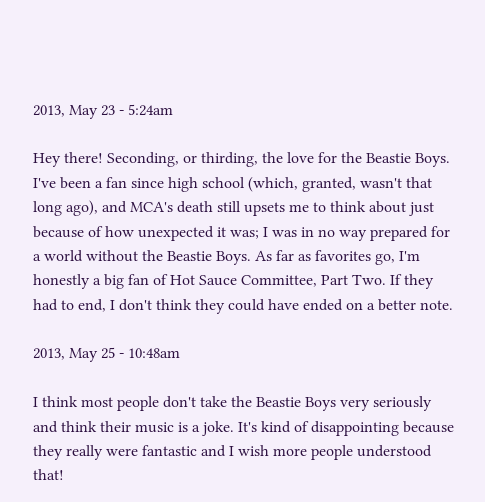2013, May 23 - 5:24am

Hey there! Seconding, or thirding, the love for the Beastie Boys. I've been a fan since high school (which, granted, wasn't that long ago), and MCA's death still upsets me to think about just because of how unexpected it was; I was in no way prepared for a world without the Beastie Boys. As far as favorites go, I'm honestly a big fan of Hot Sauce Committee, Part Two. If they had to end, I don't think they could have ended on a better note.

2013, May 25 - 10:48am

I think most people don't take the Beastie Boys very seriously and think their music is a joke. It's kind of disappointing because they really were fantastic and I wish more people understood that!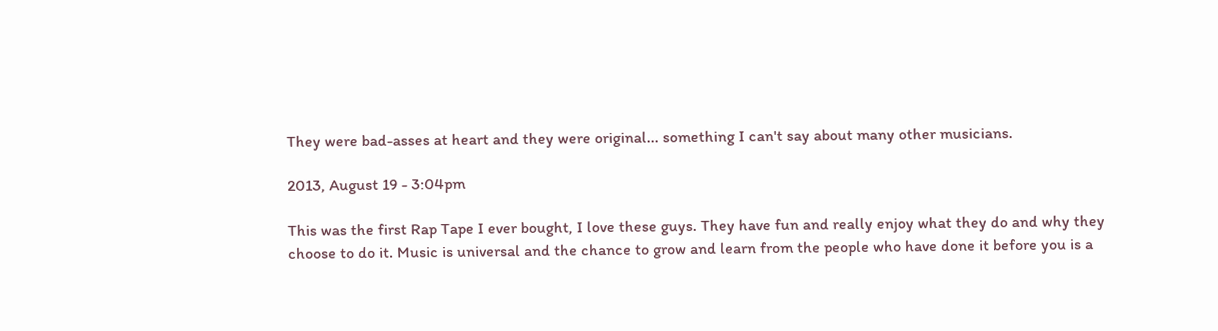They were bad-asses at heart and they were original... something I can't say about many other musicians.

2013, August 19 - 3:04pm

This was the first Rap Tape I ever bought, I love these guys. They have fun and really enjoy what they do and why they choose to do it. Music is universal and the chance to grow and learn from the people who have done it before you is a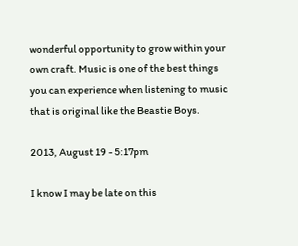wonderful opportunity to grow within your own craft. Music is one of the best things you can experience when listening to music that is original like the Beastie Boys.

2013, August 19 - 5:17pm

I know I may be late on this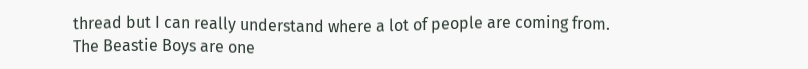thread but I can really understand where a lot of people are coming from. The Beastie Boys are one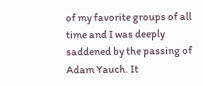of my favorite groups of all time and I was deeply saddened by the passing of Adam Yauch. It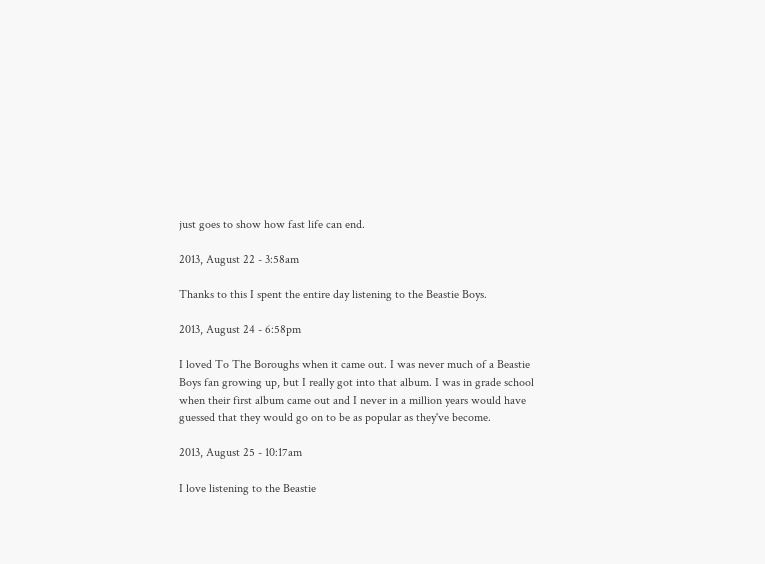just goes to show how fast life can end.

2013, August 22 - 3:58am

Thanks to this I spent the entire day listening to the Beastie Boys.

2013, August 24 - 6:58pm

I loved To The Boroughs when it came out. I was never much of a Beastie Boys fan growing up, but I really got into that album. I was in grade school when their first album came out and I never in a million years would have guessed that they would go on to be as popular as they've become.

2013, August 25 - 10:17am

I love listening to the Beastie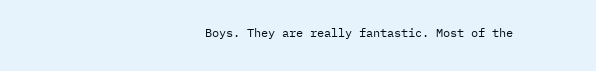Boys. They are really fantastic. Most of the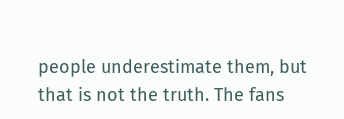people underestimate them, but that is not the truth. The fans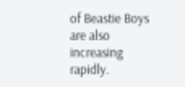of Beastie Boys are also increasing rapidly.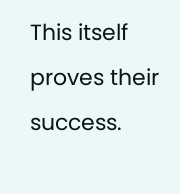This itself proves their success.